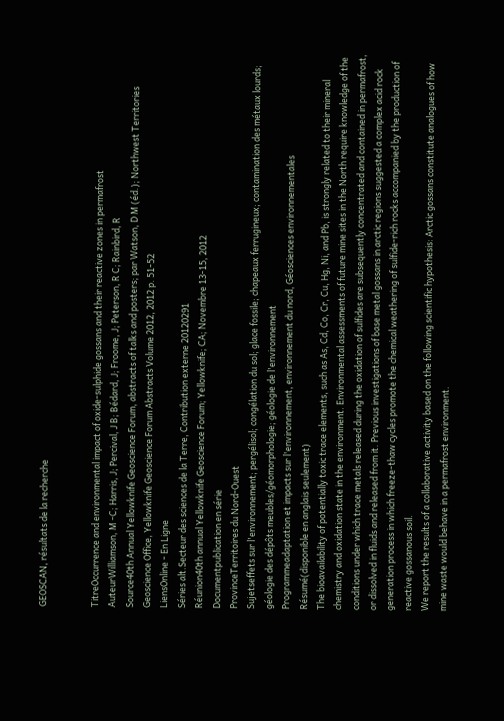GEOSCAN, résultats de la recherche


TitreOccurrence and environmental impact of oxide-sulphide gossans and their reactive zones in permafrost
AuteurWilliamson, M -C; Harris, J; Percival, J B; Bédard, J; Froome, J; Peterson, R C; Rainbird, R
Source40th Annual Yellowknife Geoscience Forum, abstracts of talks and posters; par Watson, D M (éd.); Northwest Territories Geoscience Office, Yellowknife Geoscience Forum Abstracts Volume 2012, 2012 p. 51-52
LiensOnline - En Ligne
Séries alt.Secteur des sciences de la Terre, Contribution externe 20120291
Réunion40th annual Yellowknife Geoscience Forum; Yellowknife; CA; Novembre 13-15, 2012
Documentpublication en série
ProvinceTerritoires du Nord-Ouest
Sujetseffets sur l'environnement; pergélisol; congélation du sol; glace fossile; chapeaux ferrugineux; contamination des métaux lourds; géologie des dépôts meubles/géomorphologie; géologie de l'environnement
Programmeadaptation et impacts sur l'environnement, environnement du nord, Géosciences environnementales
Résumé(disponible en anglais seulement)
The bioavailability of potentially toxic trace elements, such as As, Cd, Co, Cr, Cu, Hg, Ni, and Pb, is strongly related to their mineral chemistry and oxidation state in the environment. Environmental assessments of future mine sites in the North require knowledge of the conditions under which trace metals released during the oxidation of sulfides are subsequently concentrated and contained in permafrost, or dissolved in fluids and released from it. Previous investigations of base metal gossans in arctic regions suggested a complex acid rock generation process in which freeze-thaw cycles promote the chemical weathering of sulfide-rich rocks accompanied by the production of reactive gossanous soil.
We report the results of a collaborative activity based on the following scientific hypothesis: Arctic gossans constitute analogues of how mine waste would behave in a permafrost environment.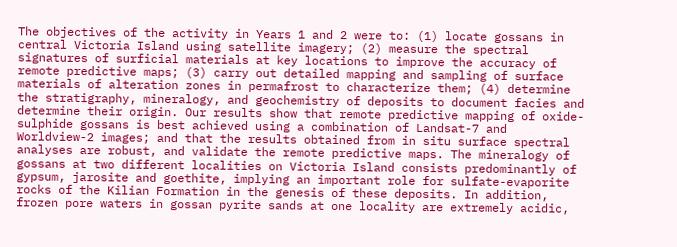The objectives of the activity in Years 1 and 2 were to: (1) locate gossans in central Victoria Island using satellite imagery; (2) measure the spectral signatures of surficial materials at key locations to improve the accuracy of remote predictive maps; (3) carry out detailed mapping and sampling of surface materials of alteration zones in permafrost to characterize them; (4) determine the stratigraphy, mineralogy, and geochemistry of deposits to document facies and determine their origin. Our results show that remote predictive mapping of oxide-sulphide gossans is best achieved using a combination of Landsat-7 and Worldview-2 images; and that the results obtained from in situ surface spectral analyses are robust, and validate the remote predictive maps. The mineralogy of gossans at two different localities on Victoria Island consists predominantly of gypsum, jarosite and goethite, implying an important role for sulfate-evaporite rocks of the Kilian Formation in the genesis of these deposits. In addition, frozen pore waters in gossan pyrite sands at one locality are extremely acidic,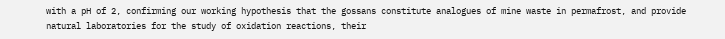with a pH of 2, confirming our working hypothesis that the gossans constitute analogues of mine waste in permafrost, and provide natural laboratories for the study of oxidation reactions, their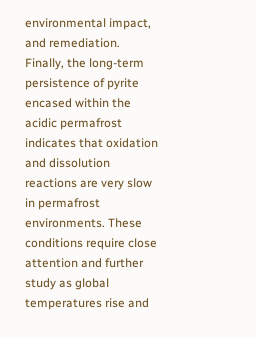environmental impact, and remediation. Finally, the long-term persistence of pyrite encased within the acidic permafrost indicates that oxidation and dissolution reactions are very slow in permafrost environments. These conditions require close attention and further study as global temperatures rise and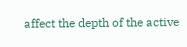affect the depth of the active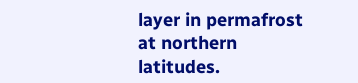layer in permafrost at northern latitudes.